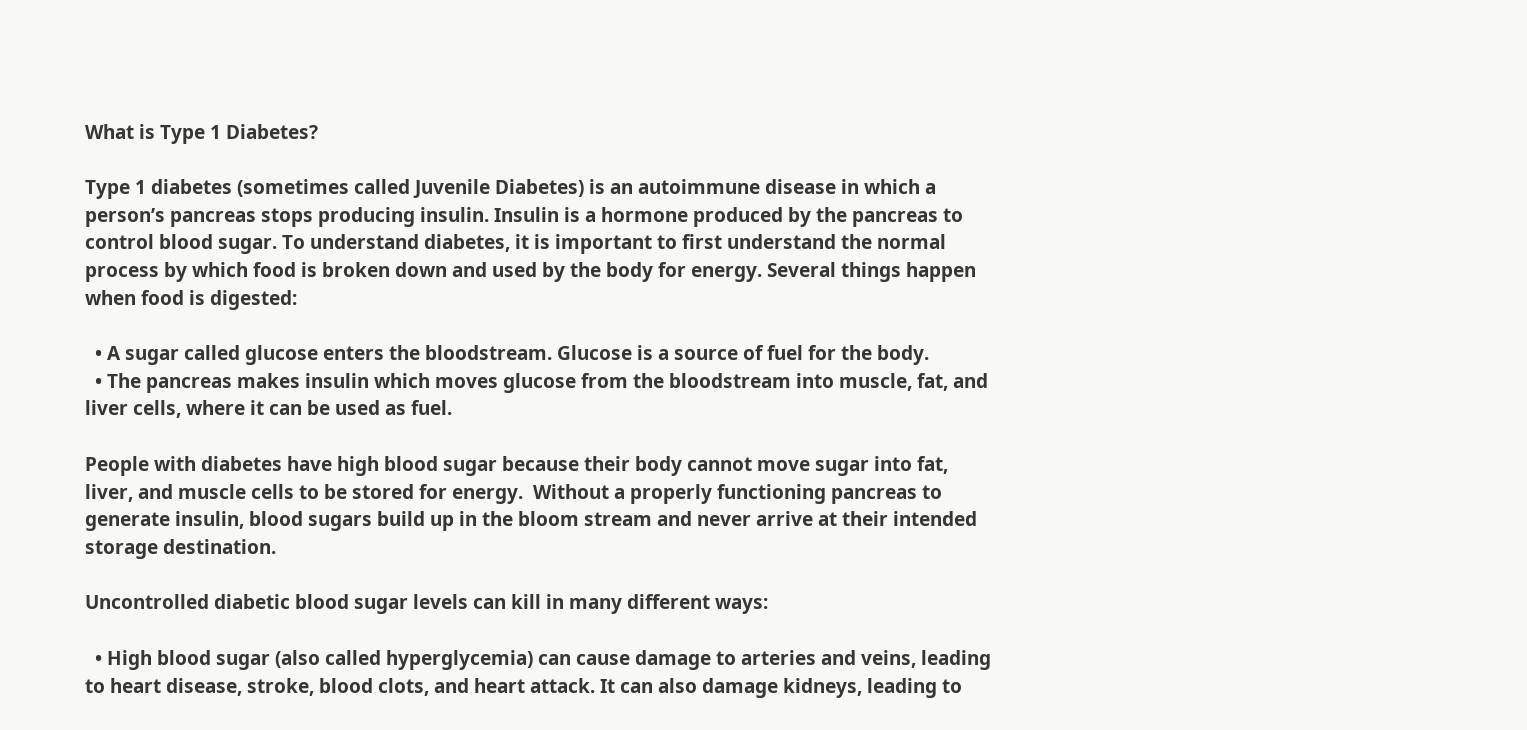What is Type 1 Diabetes?

Type 1 diabetes (sometimes called Juvenile Diabetes) is an autoimmune disease in which a person’s pancreas stops producing insulin. Insulin is a hormone produced by the pancreas to control blood sugar. To understand diabetes, it is important to first understand the normal process by which food is broken down and used by the body for energy. Several things happen when food is digested:

  • A sugar called glucose enters the bloodstream. Glucose is a source of fuel for the body.
  • The pancreas makes insulin which moves glucose from the bloodstream into muscle, fat, and liver cells, where it can be used as fuel.

People with diabetes have high blood sugar because their body cannot move sugar into fat, liver, and muscle cells to be stored for energy.  Without a properly functioning pancreas to generate insulin, blood sugars build up in the bloom stream and never arrive at their intended storage destination.

Uncontrolled diabetic blood sugar levels can kill in many different ways:

  • High blood sugar (also called hyperglycemia) can cause damage to arteries and veins, leading to heart disease, stroke, blood clots, and heart attack. It can also damage kidneys, leading to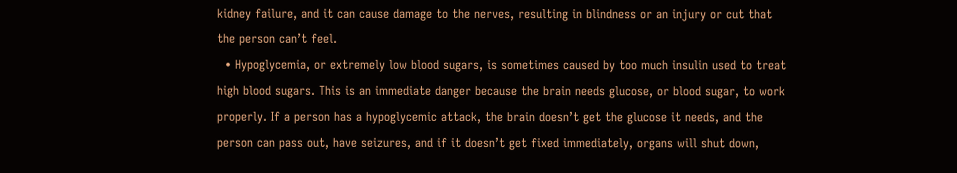kidney failure, and it can cause damage to the nerves, resulting in blindness or an injury or cut that the person can’t feel.
  • Hypoglycemia, or extremely low blood sugars, is sometimes caused by too much insulin used to treat high blood sugars. This is an immediate danger because the brain needs glucose, or blood sugar, to work properly. If a person has a hypoglycemic attack, the brain doesn’t get the glucose it needs, and the person can pass out, have seizures, and if it doesn’t get fixed immediately, organs will shut down,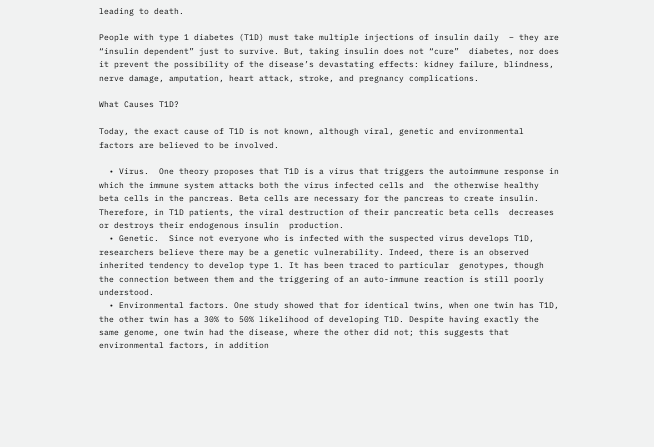leading to death.

People with type 1 diabetes (T1D) must take multiple injections of insulin daily  – they are “insulin dependent” just to survive. But, taking insulin does not “cure”  diabetes, nor does it prevent the possibility of the disease’s devastating effects: kidney failure, blindness, nerve damage, amputation, heart attack, stroke, and pregnancy complications.

What Causes T1D?

Today, the exact cause of T1D is not known, although viral, genetic and environmental factors are believed to be involved.

  • Virus.  One theory proposes that T1D is a virus that triggers the autoimmune response in which the immune system attacks both the virus infected cells and  the otherwise healthy beta cells in the pancreas. Beta cells are necessary for the pancreas to create insulin. Therefore, in T1D patients, the viral destruction of their pancreatic beta cells  decreases or destroys their endogenous insulin  production.
  • Genetic.  Since not everyone who is infected with the suspected virus develops T1D, researchers believe there may be a genetic vulnerability. Indeed, there is an observed inherited tendency to develop type 1. It has been traced to particular  genotypes, though the connection between them and the triggering of an auto-immune reaction is still poorly understood.
  • Environmental factors. One study showed that for identical twins, when one twin has T1D, the other twin has a 30% to 50% likelihood of developing T1D. Despite having exactly the same genome, one twin had the disease, where the other did not; this suggests that environmental factors, in addition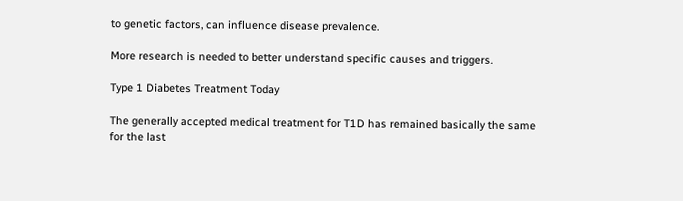to genetic factors, can influence disease prevalence.

More research is needed to better understand specific causes and triggers.

Type 1 Diabetes Treatment Today

The generally accepted medical treatment for T1D has remained basically the same for the last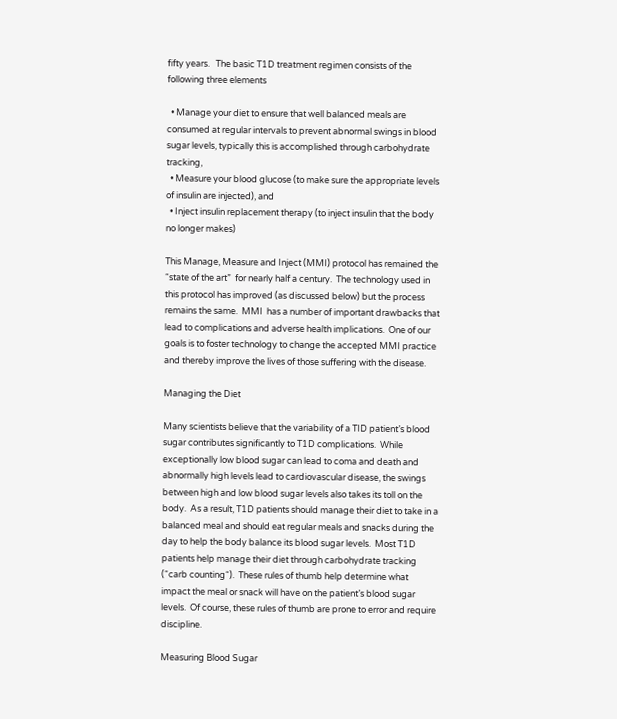fifty years.   The basic T1D treatment regimen consists of the following three elements

  • Manage your diet to ensure that well balanced meals are consumed at regular intervals to prevent abnormal swings in blood sugar levels, typically this is accomplished through carbohydrate tracking,
  • Measure your blood glucose (to make sure the appropriate levels of insulin are injected), and
  • Inject insulin replacement therapy (to inject insulin that the body no longer makes)

This Manage, Measure and Inject (MMI) protocol has remained the “state of the art”  for nearly half a century.  The technology used in this protocol has improved (as discussed below) but the process remains the same.  MMI  has a number of important drawbacks that lead to complications and adverse health implications.  One of our goals is to foster technology to change the accepted MMI practice and thereby improve the lives of those suffering with the disease.

Managing the Diet

Many scientists believe that the variability of a TID patient’s blood sugar contributes significantly to T1D complications.  While exceptionally low blood sugar can lead to coma and death and abnormally high levels lead to cardiovascular disease, the swings between high and low blood sugar levels also takes its toll on the body.  As a result, T1D patients should manage their diet to take in a balanced meal and should eat regular meals and snacks during the day to help the body balance its blood sugar levels.  Most T1D patients help manage their diet through carbohydrate tracking (“carb counting“).  These rules of thumb help determine what impact the meal or snack will have on the patient’s blood sugar levels.  Of course, these rules of thumb are prone to error and require discipline.

Measuring Blood Sugar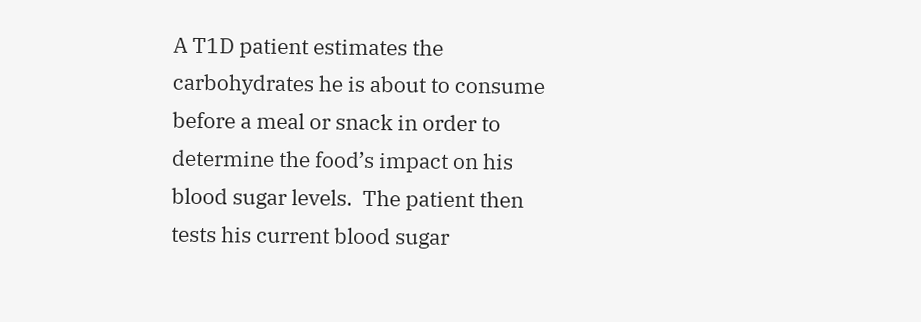A T1D patient estimates the carbohydrates he is about to consume before a meal or snack in order to determine the food’s impact on his blood sugar levels.  The patient then tests his current blood sugar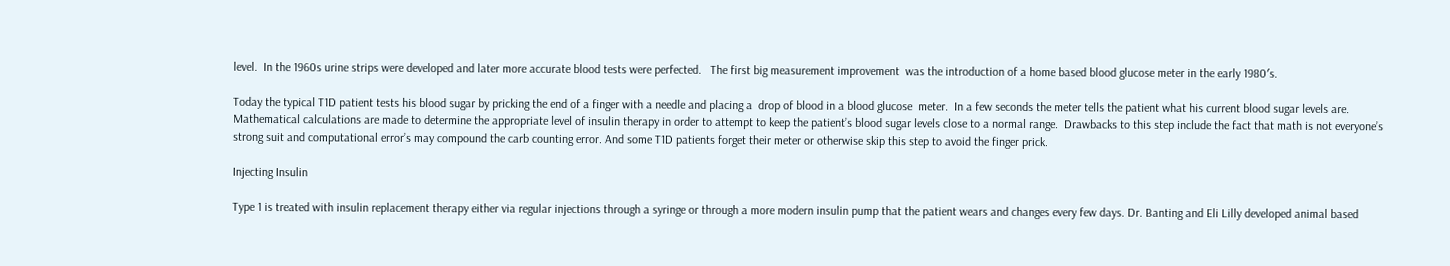level.  In the 1960s urine strips were developed and later more accurate blood tests were perfected.   The first big measurement improvement  was the introduction of a home based blood glucose meter in the early 1980′s.

Today the typical T1D patient tests his blood sugar by pricking the end of a finger with a needle and placing a  drop of blood in a blood glucose  meter.  In a few seconds the meter tells the patient what his current blood sugar levels are.  Mathematical calculations are made to determine the appropriate level of insulin therapy in order to attempt to keep the patient’s blood sugar levels close to a normal range.  Drawbacks to this step include the fact that math is not everyone’s strong suit and computational error’s may compound the carb counting error. And some T1D patients forget their meter or otherwise skip this step to avoid the finger prick.

Injecting Insulin

Type 1 is treated with insulin replacement therapy either via regular injections through a syringe or through a more modern insulin pump that the patient wears and changes every few days. Dr. Banting and Eli Lilly developed animal based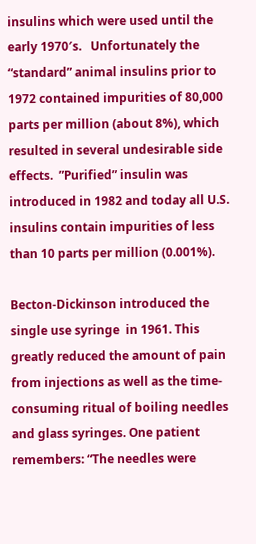insulins which were used until the early 1970′s.   Unfortunately the “standard” animal insulins prior to 1972 contained impurities of 80,000 parts per million (about 8%), which resulted in several undesirable side effects.  ”Purified” insulin was introduced in 1982 and today all U.S. insulins contain impurities of less than 10 parts per million (0.001%).

Becton-Dickinson introduced the single use syringe  in 1961. This greatly reduced the amount of pain from injections as well as the time-consuming ritual of boiling needles and glass syringes. One patient remembers: “The needles were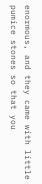enormous, and they came with little pumice stones so that you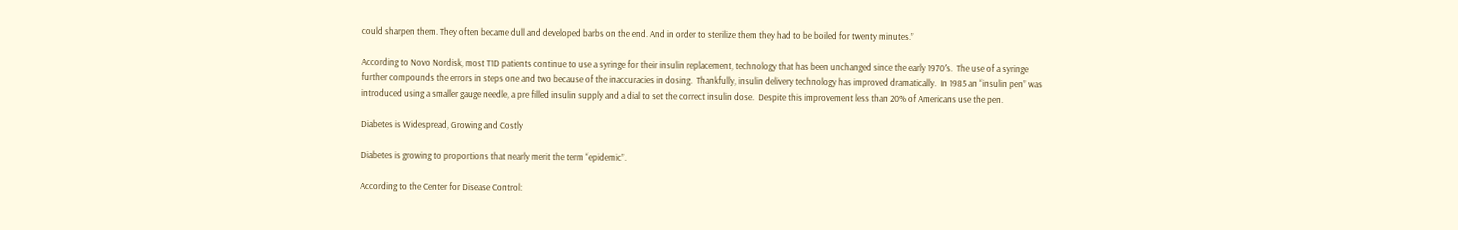could sharpen them. They often became dull and developed barbs on the end. And in order to sterilize them they had to be boiled for twenty minutes.”

According to Novo Nordisk, most T1D patients continue to use a syringe for their insulin replacement, technology that has been unchanged since the early 1970′s.  The use of a syringe further compounds the errors in steps one and two because of the inaccuracies in dosing.  Thankfully, insulin delivery technology has improved dramatically.  In 1985 an “insulin pen” was introduced using a smaller gauge needle, a pre filled insulin supply and a dial to set the correct insulin dose.  Despite this improvement less than 20% of Americans use the pen.

Diabetes is Widespread, Growing and Costly

Diabetes is growing to proportions that nearly merit the term “epidemic”.

According to the Center for Disease Control: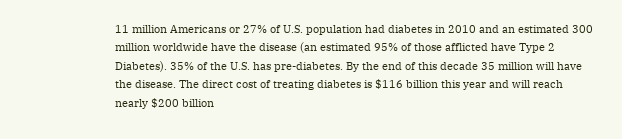11 million Americans or 27% of U.S. population had diabetes in 2010 and an estimated 300 million worldwide have the disease (an estimated 95% of those afflicted have Type 2 Diabetes). 35% of the U.S. has pre-diabetes. By the end of this decade 35 million will have the disease. The direct cost of treating diabetes is $116 billion this year and will reach nearly $200 billion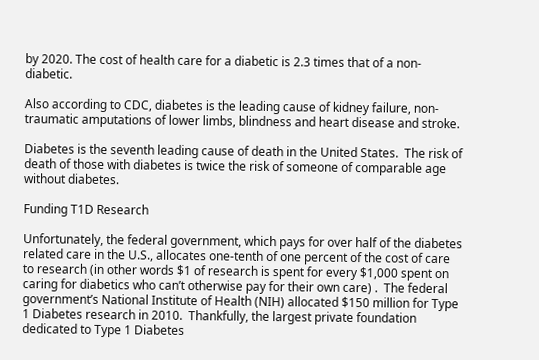by 2020. The cost of health care for a diabetic is 2.3 times that of a non-diabetic.

Also according to CDC, diabetes is the leading cause of kidney failure, non-traumatic amputations of lower limbs, blindness and heart disease and stroke.

Diabetes is the seventh leading cause of death in the United States.  The risk of death of those with diabetes is twice the risk of someone of comparable age without diabetes.

Funding T1D Research

Unfortunately, the federal government, which pays for over half of the diabetes related care in the U.S., allocates one-tenth of one percent of the cost of care to research (in other words $1 of research is spent for every $1,000 spent on caring for diabetics who can’t otherwise pay for their own care) .  The federal government’s National Institute of Health (NIH) allocated $150 million for Type 1 Diabetes research in 2010.  Thankfully, the largest private foundation dedicated to Type 1 Diabetes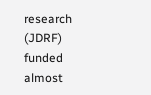research (JDRF) funded almost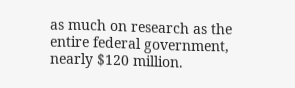as much on research as the entire federal government, nearly $120 million.